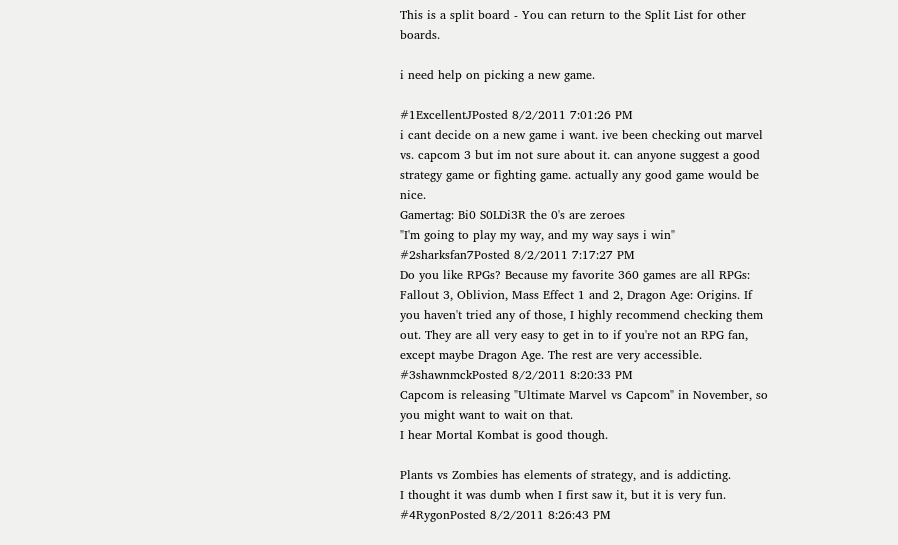This is a split board - You can return to the Split List for other boards.

i need help on picking a new game.

#1ExcellentJPosted 8/2/2011 7:01:26 PM
i cant decide on a new game i want. ive been checking out marvel vs. capcom 3 but im not sure about it. can anyone suggest a good strategy game or fighting game. actually any good game would be nice.
Gamertag: Bi0 S0LDi3R the 0's are zeroes
"I'm going to play my way, and my way says i win"
#2sharksfan7Posted 8/2/2011 7:17:27 PM
Do you like RPGs? Because my favorite 360 games are all RPGs: Fallout 3, Oblivion, Mass Effect 1 and 2, Dragon Age: Origins. If you haven't tried any of those, I highly recommend checking them out. They are all very easy to get in to if you're not an RPG fan, except maybe Dragon Age. The rest are very accessible.
#3shawnmckPosted 8/2/2011 8:20:33 PM
Capcom is releasing "Ultimate Marvel vs Capcom" in November, so you might want to wait on that.
I hear Mortal Kombat is good though.

Plants vs Zombies has elements of strategy, and is addicting.
I thought it was dumb when I first saw it, but it is very fun.
#4RygonPosted 8/2/2011 8:26:43 PM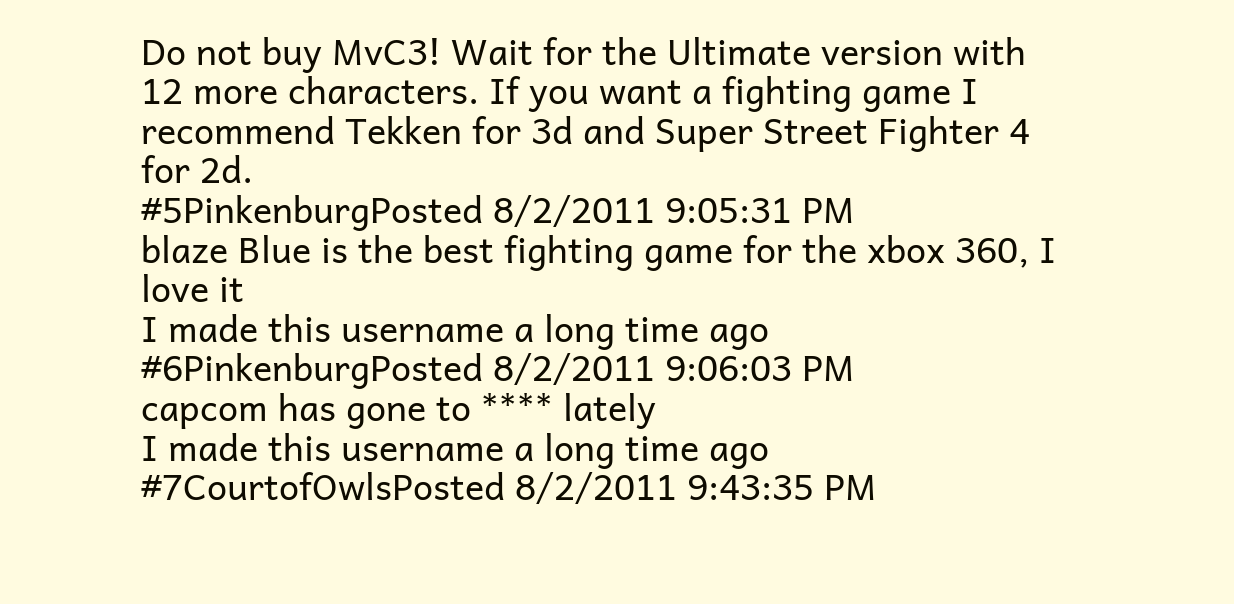Do not buy MvC3! Wait for the Ultimate version with 12 more characters. If you want a fighting game I recommend Tekken for 3d and Super Street Fighter 4 for 2d.
#5PinkenburgPosted 8/2/2011 9:05:31 PM
blaze Blue is the best fighting game for the xbox 360, I love it
I made this username a long time ago
#6PinkenburgPosted 8/2/2011 9:06:03 PM
capcom has gone to **** lately
I made this username a long time ago
#7CourtofOwlsPosted 8/2/2011 9:43:35 PM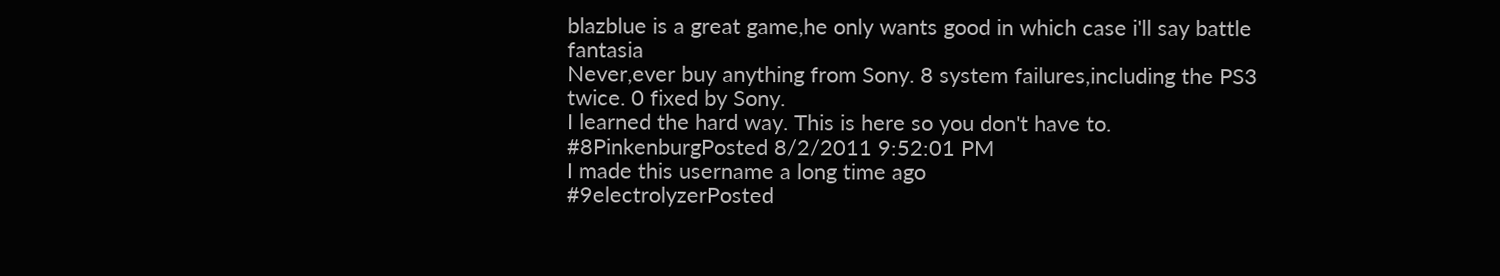blazblue is a great game,he only wants good in which case i'll say battle fantasia
Never,ever buy anything from Sony. 8 system failures,including the PS3 twice. 0 fixed by Sony.
I learned the hard way. This is here so you don't have to.
#8PinkenburgPosted 8/2/2011 9:52:01 PM
I made this username a long time ago
#9electrolyzerPosted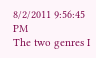8/2/2011 9:56:45 PM
The two genres I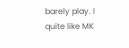barely play. I quite like MK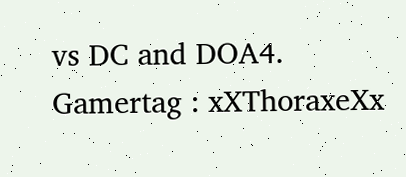vs DC and DOA4.
Gamertag : xXThoraxeXx